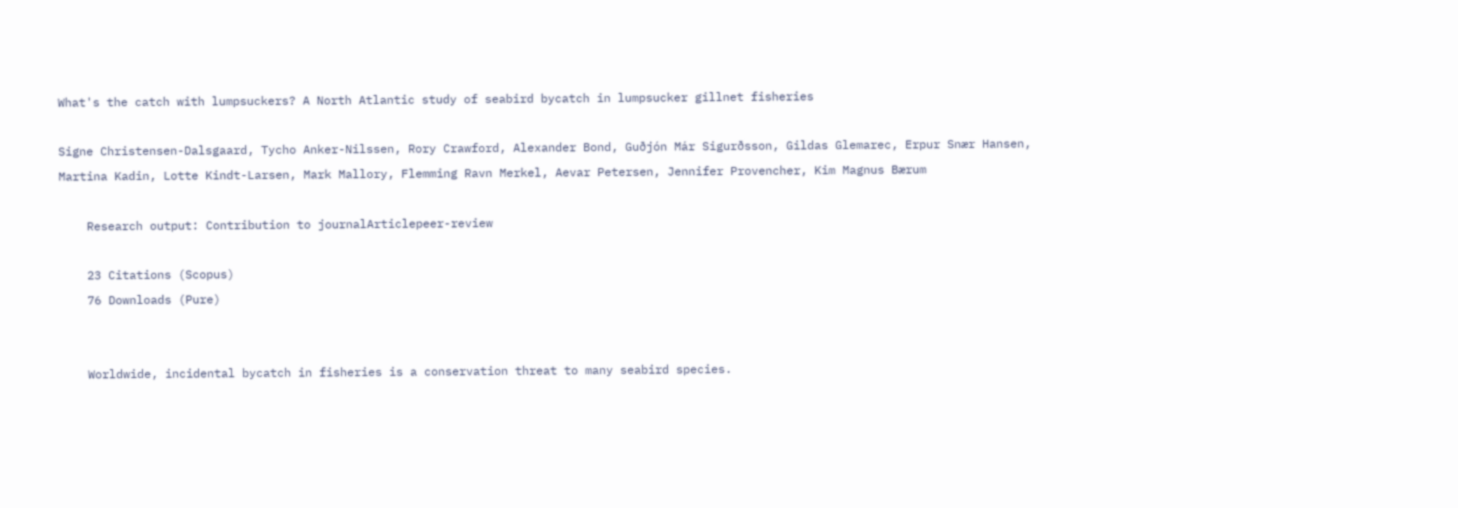What's the catch with lumpsuckers? A North Atlantic study of seabird bycatch in lumpsucker gillnet fisheries

Signe Christensen-Dalsgaard, Tycho Anker-Nilssen, Rory Crawford, Alexander Bond, Guðjón Már Sigurðsson, Gildas Glemarec, Erpur Snær Hansen, Martina Kadin, Lotte Kindt-Larsen, Mark Mallory, Flemming Ravn Merkel, Aevar Petersen, Jennifer Provencher, Kim Magnus Bærum

    Research output: Contribution to journalArticlepeer-review

    23 Citations (Scopus)
    76 Downloads (Pure)


    Worldwide, incidental bycatch in fisheries is a conservation threat to many seabird species.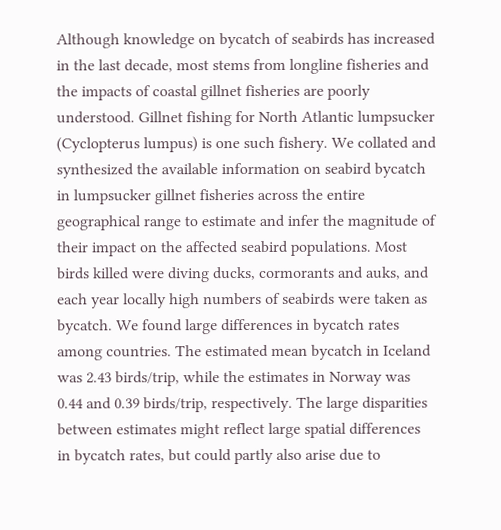Although knowledge on bycatch of seabirds has increased in the last decade, most stems from longline fisheries and the impacts of coastal gillnet fisheries are poorly understood. Gillnet fishing for North Atlantic lumpsucker (Cyclopterus lumpus) is one such fishery. We collated and synthesized the available information on seabird bycatch in lumpsucker gillnet fisheries across the entire geographical range to estimate and infer the magnitude of their impact on the affected seabird populations. Most birds killed were diving ducks, cormorants and auks, and each year locally high numbers of seabirds were taken as bycatch. We found large differences in bycatch rates among countries. The estimated mean bycatch in Iceland was 2.43 birds/trip, while the estimates in Norway was 0.44 and 0.39 birds/trip, respectively. The large disparities between estimates might reflect large spatial differences in bycatch rates, but could partly also arise due to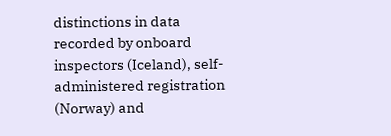distinctions in data recorded by onboard inspectors (Iceland), self-administered registration (Norway) and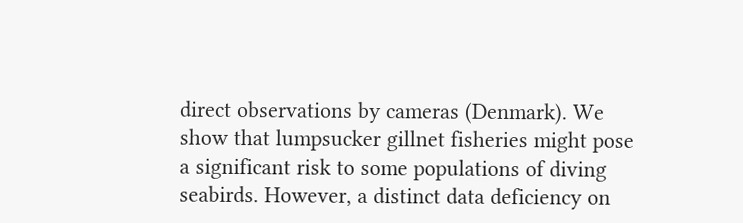direct observations by cameras (Denmark). We show that lumpsucker gillnet fisheries might pose a significant risk to some populations of diving seabirds. However, a distinct data deficiency on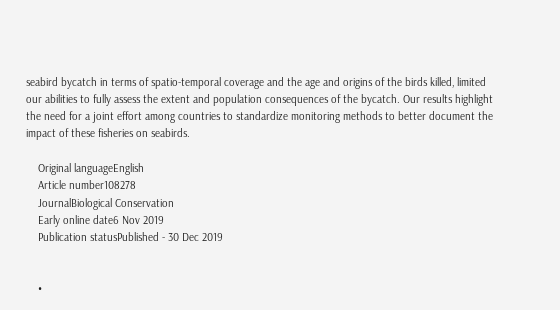seabird bycatch in terms of spatio-temporal coverage and the age and origins of the birds killed, limited our abilities to fully assess the extent and population consequences of the bycatch. Our results highlight the need for a joint effort among countries to standardize monitoring methods to better document the impact of these fisheries on seabirds.

    Original languageEnglish
    Article number108278
    JournalBiological Conservation
    Early online date6 Nov 2019
    Publication statusPublished - 30 Dec 2019


    •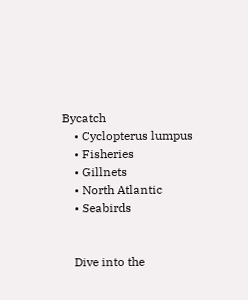Bycatch
    • Cyclopterus lumpus
    • Fisheries
    • Gillnets
    • North Atlantic
    • Seabirds


    Dive into the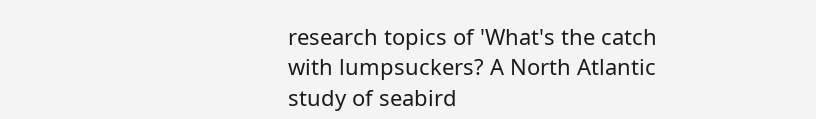research topics of 'What's the catch with lumpsuckers? A North Atlantic study of seabird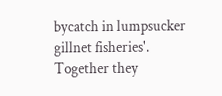bycatch in lumpsucker gillnet fisheries'. Together they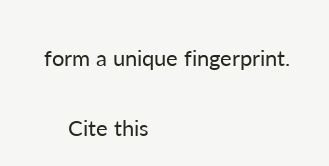form a unique fingerprint.

    Cite this